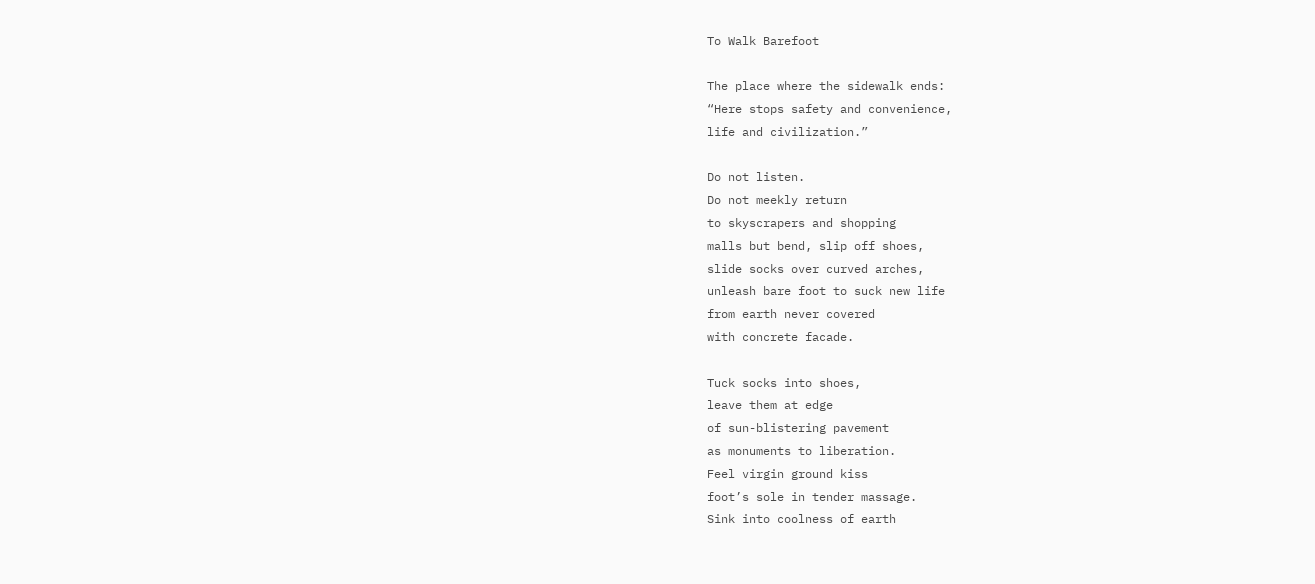To Walk Barefoot

The place where the sidewalk ends:
“Here stops safety and convenience,
life and civilization.”

Do not listen.
Do not meekly return
to skyscrapers and shopping
malls but bend, slip off shoes,
slide socks over curved arches,
unleash bare foot to suck new life
from earth never covered
with concrete facade.

Tuck socks into shoes,
leave them at edge
of sun-blistering pavement
as monuments to liberation.
Feel virgin ground kiss
foot’s sole in tender massage.
Sink into coolness of earth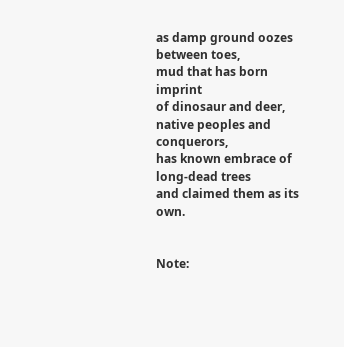as damp ground oozes
between toes,
mud that has born imprint
of dinosaur and deer,
native peoples and conquerors,
has known embrace of long-dead trees
and claimed them as its own.


Note: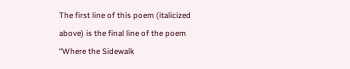The first line of this poem (italicized above) is the final line of the poem “Where the Sidewalk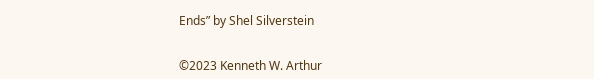Ends” by Shel Silverstein


©2023 Kenneth W. Arthur